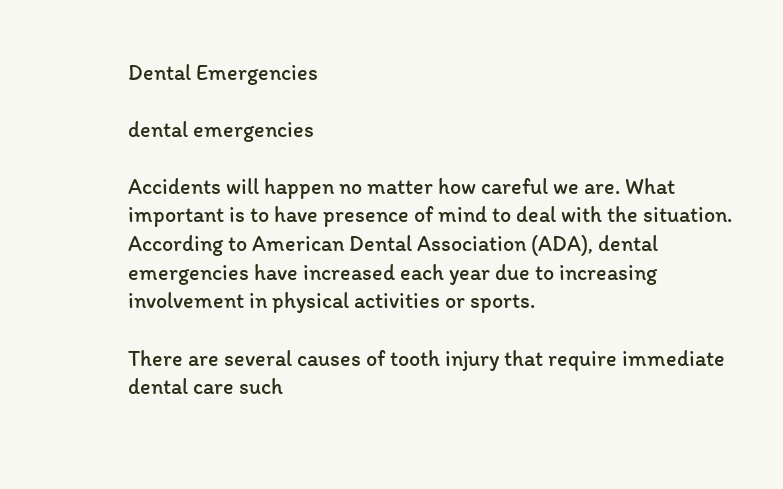Dental Emergencies

dental emergencies

Accidents will happen no matter how careful we are. What important is to have presence of mind to deal with the situation. According to American Dental Association (ADA), dental emergencies have increased each year due to increasing involvement in physical activities or sports.

There are several causes of tooth injury that require immediate dental care such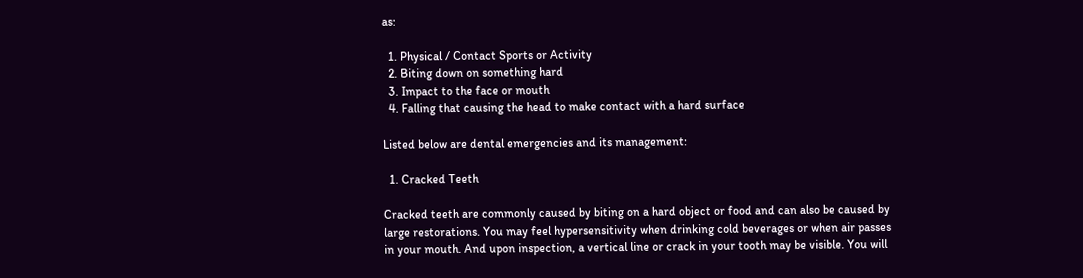as:

  1. Physical / Contact Sports or Activity
  2. Biting down on something hard
  3. Impact to the face or mouth
  4. Falling that causing the head to make contact with a hard surface

Listed below are dental emergencies and its management:

  1. Cracked Teeth

Cracked teeth are commonly caused by biting on a hard object or food and can also be caused by large restorations. You may feel hypersensitivity when drinking cold beverages or when air passes in your mouth. And upon inspection, a vertical line or crack in your tooth may be visible. You will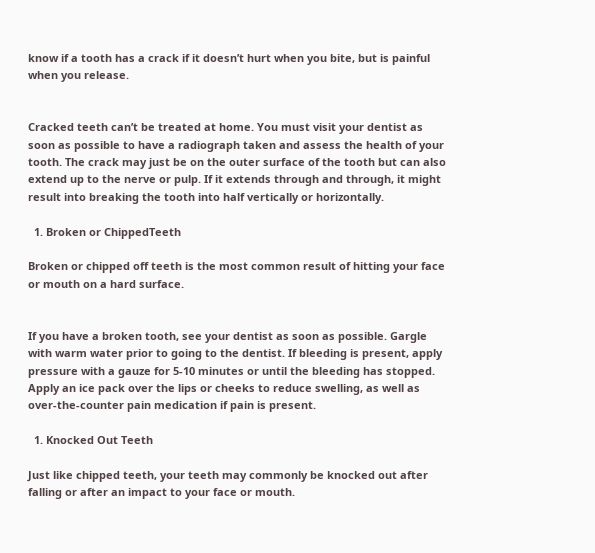know if a tooth has a crack if it doesn’t hurt when you bite, but is painful when you release.


Cracked teeth can’t be treated at home. You must visit your dentist as soon as possible to have a radiograph taken and assess the health of your tooth. The crack may just be on the outer surface of the tooth but can also extend up to the nerve or pulp. If it extends through and through, it might result into breaking the tooth into half vertically or horizontally.

  1. Broken or ChippedTeeth

Broken or chipped off teeth is the most common result of hitting your face or mouth on a hard surface.


If you have a broken tooth, see your dentist as soon as possible. Gargle with warm water prior to going to the dentist. If bleeding is present, apply pressure with a gauze for 5-10 minutes or until the bleeding has stopped. Apply an ice pack over the lips or cheeks to reduce swelling, as well as over-the-counter pain medication if pain is present.

  1. Knocked Out Teeth

Just like chipped teeth, your teeth may commonly be knocked out after falling or after an impact to your face or mouth.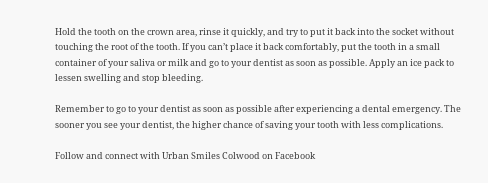Hold the tooth on the crown area, rinse it quickly, and try to put it back into the socket without touching the root of the tooth. If you can’t place it back comfortably, put the tooth in a small container of your saliva or milk and go to your dentist as soon as possible. Apply an ice pack to lessen swelling and stop bleeding.

Remember to go to your dentist as soon as possible after experiencing a dental emergency. The sooner you see your dentist, the higher chance of saving your tooth with less complications.

Follow and connect with Urban Smiles Colwood on Facebook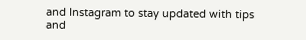and Instagram to stay updated with tips and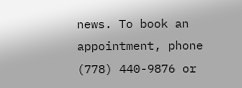news. To book an appointment, phone (778) 440-9876 or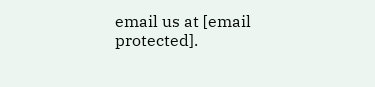email us at [email protected].